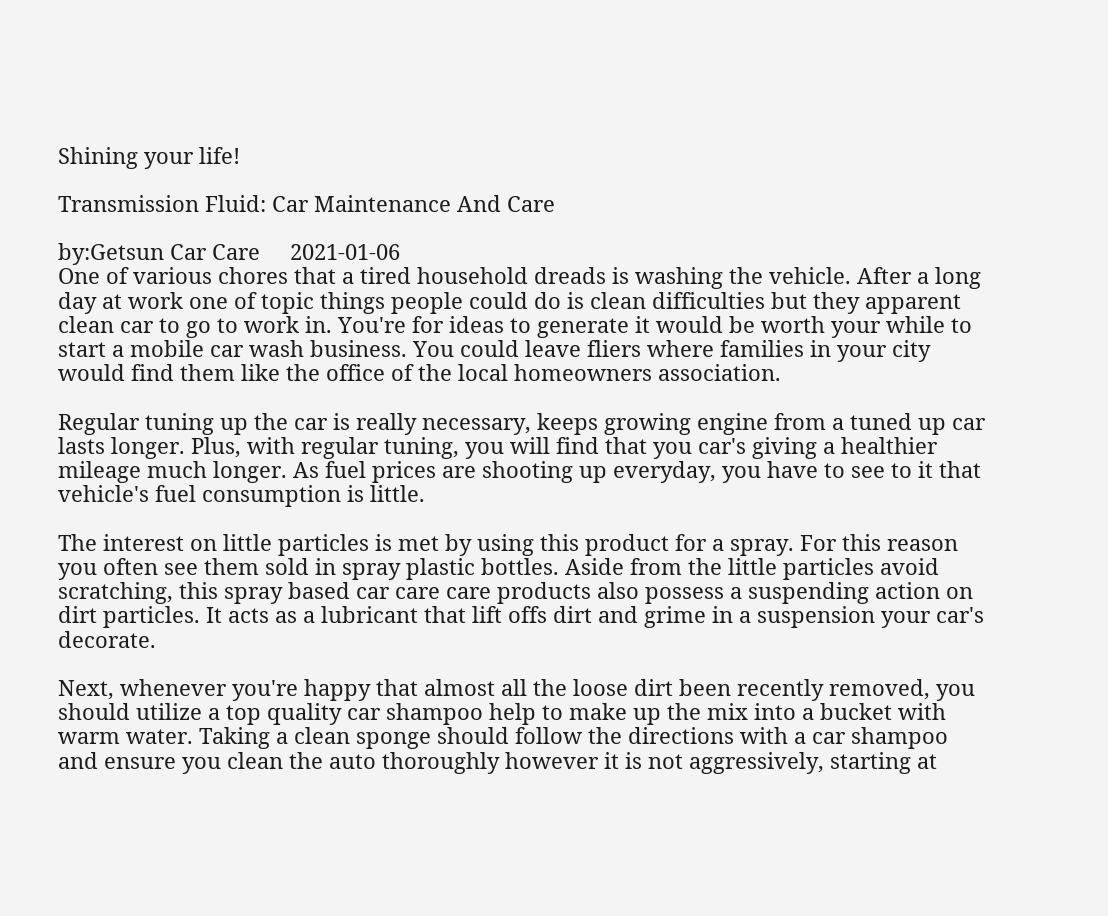Shining your life!

Transmission Fluid: Car Maintenance And Care

by:Getsun Car Care     2021-01-06
One of various chores that a tired household dreads is washing the vehicle. After a long day at work one of topic things people could do is clean difficulties but they apparent clean car to go to work in. You're for ideas to generate it would be worth your while to start a mobile car wash business. You could leave fliers where families in your city would find them like the office of the local homeowners association.

Regular tuning up the car is really necessary, keeps growing engine from a tuned up car lasts longer. Plus, with regular tuning, you will find that you car's giving a healthier mileage much longer. As fuel prices are shooting up everyday, you have to see to it that vehicle's fuel consumption is little.

The interest on little particles is met by using this product for a spray. For this reason you often see them sold in spray plastic bottles. Aside from the little particles avoid scratching, this spray based car care care products also possess a suspending action on dirt particles. It acts as a lubricant that lift offs dirt and grime in a suspension your car's decorate.

Next, whenever you're happy that almost all the loose dirt been recently removed, you should utilize a top quality car shampoo help to make up the mix into a bucket with warm water. Taking a clean sponge should follow the directions with a car shampoo and ensure you clean the auto thoroughly however it is not aggressively, starting at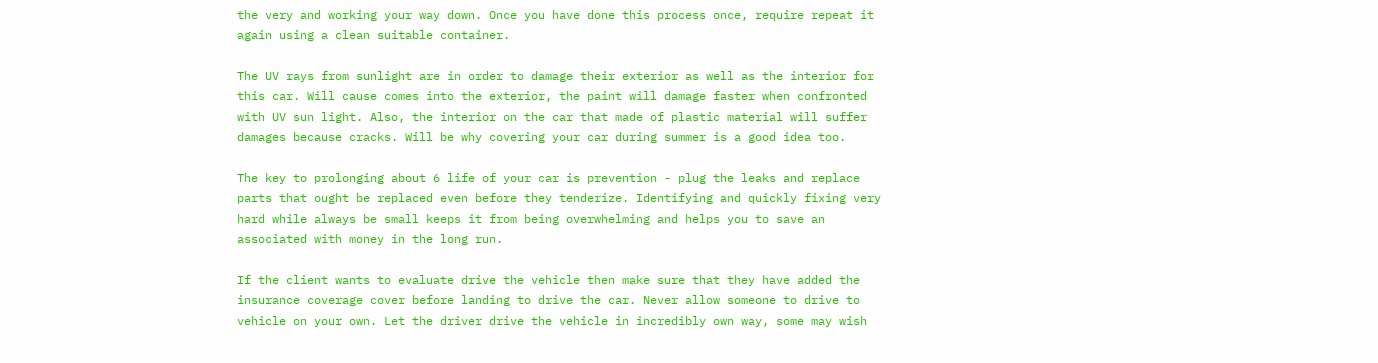the very and working your way down. Once you have done this process once, require repeat it again using a clean suitable container.

The UV rays from sunlight are in order to damage their exterior as well as the interior for this car. Will cause comes into the exterior, the paint will damage faster when confronted with UV sun light. Also, the interior on the car that made of plastic material will suffer damages because cracks. Will be why covering your car during summer is a good idea too.

The key to prolonging about 6 life of your car is prevention - plug the leaks and replace parts that ought be replaced even before they tenderize. Identifying and quickly fixing very hard while always be small keeps it from being overwhelming and helps you to save an associated with money in the long run.

If the client wants to evaluate drive the vehicle then make sure that they have added the insurance coverage cover before landing to drive the car. Never allow someone to drive to vehicle on your own. Let the driver drive the vehicle in incredibly own way, some may wish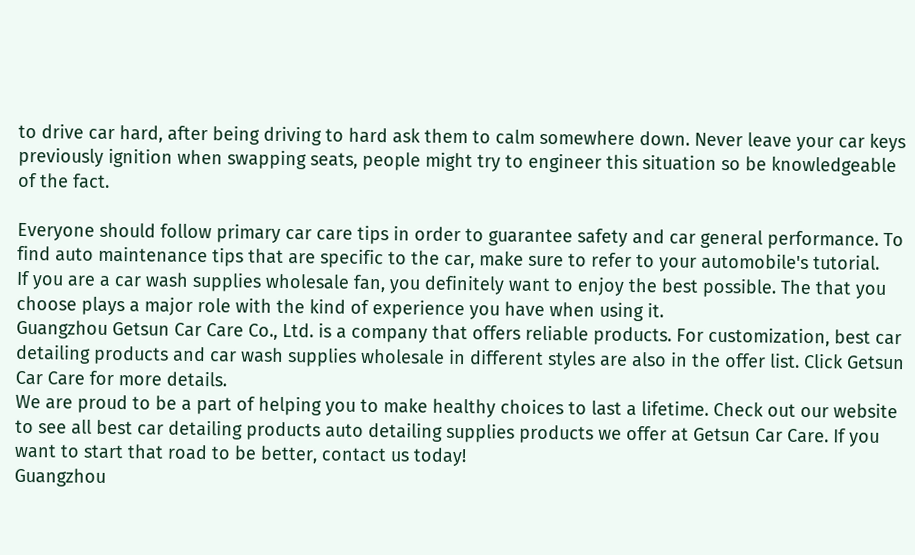to drive car hard, after being driving to hard ask them to calm somewhere down. Never leave your car keys previously ignition when swapping seats, people might try to engineer this situation so be knowledgeable of the fact.

Everyone should follow primary car care tips in order to guarantee safety and car general performance. To find auto maintenance tips that are specific to the car, make sure to refer to your automobile's tutorial.
If you are a car wash supplies wholesale fan, you definitely want to enjoy the best possible. The that you choose plays a major role with the kind of experience you have when using it.
Guangzhou Getsun Car Care Co., Ltd. is a company that offers reliable products. For customization, best car detailing products and car wash supplies wholesale in different styles are also in the offer list. Click Getsun Car Care for more details.
We are proud to be a part of helping you to make healthy choices to last a lifetime. Check out our website to see all best car detailing products auto detailing supplies products we offer at Getsun Car Care. If you want to start that road to be better, contact us today!
Guangzhou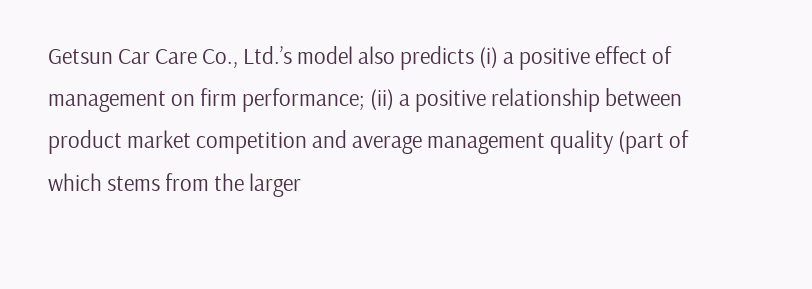Getsun Car Care Co., Ltd.’s model also predicts (i) a positive effect of management on firm performance; (ii) a positive relationship between product market competition and average management quality (part of which stems from the larger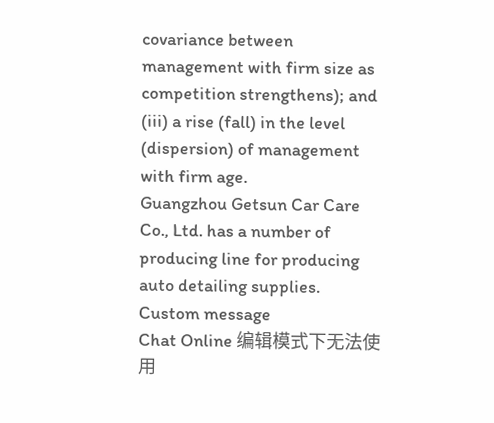covariance between management with firm size as competition strengthens); and (iii) a rise (fall) in the level (dispersion) of management with firm age.
Guangzhou Getsun Car Care Co., Ltd. has a number of producing line for producing auto detailing supplies.
Custom message
Chat Online 编辑模式下无法使用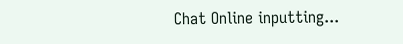Chat Online inputting...